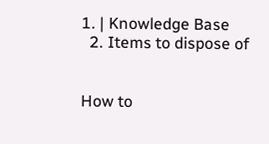1. | Knowledge Base
  2. Items to dispose of


How to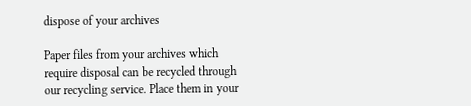dispose of your archives

Paper files from your archives which require disposal can be recycled through our recycling service. Place them in your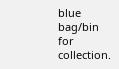blue bag/bin for collection.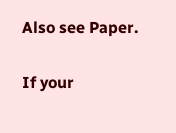Also see Paper.

If your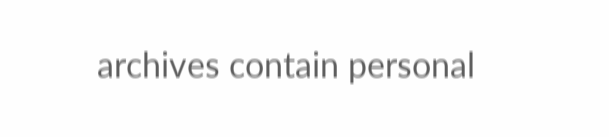archives contain personal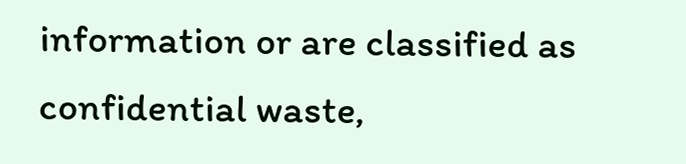information or are classified as confidential waste,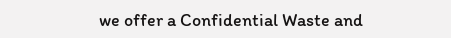we offer a Confidential Waste and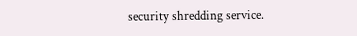security shredding service.